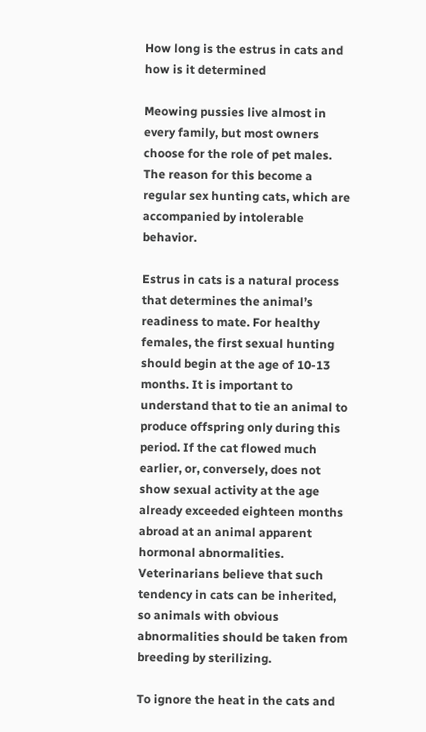How long is the estrus in cats and how is it determined

Meowing pussies live almost in every family, but most owners choose for the role of pet males. The reason for this become a regular sex hunting cats, which are accompanied by intolerable behavior.

Estrus in cats is a natural process that determines the animal’s readiness to mate. For healthy females, the first sexual hunting should begin at the age of 10-13 months. It is important to understand that to tie an animal to produce offspring only during this period. If the cat flowed much earlier, or, conversely, does not show sexual activity at the age already exceeded eighteen months abroad at an animal apparent hormonal abnormalities. Veterinarians believe that such tendency in cats can be inherited, so animals with obvious abnormalities should be taken from breeding by sterilizing.

To ignore the heat in the cats and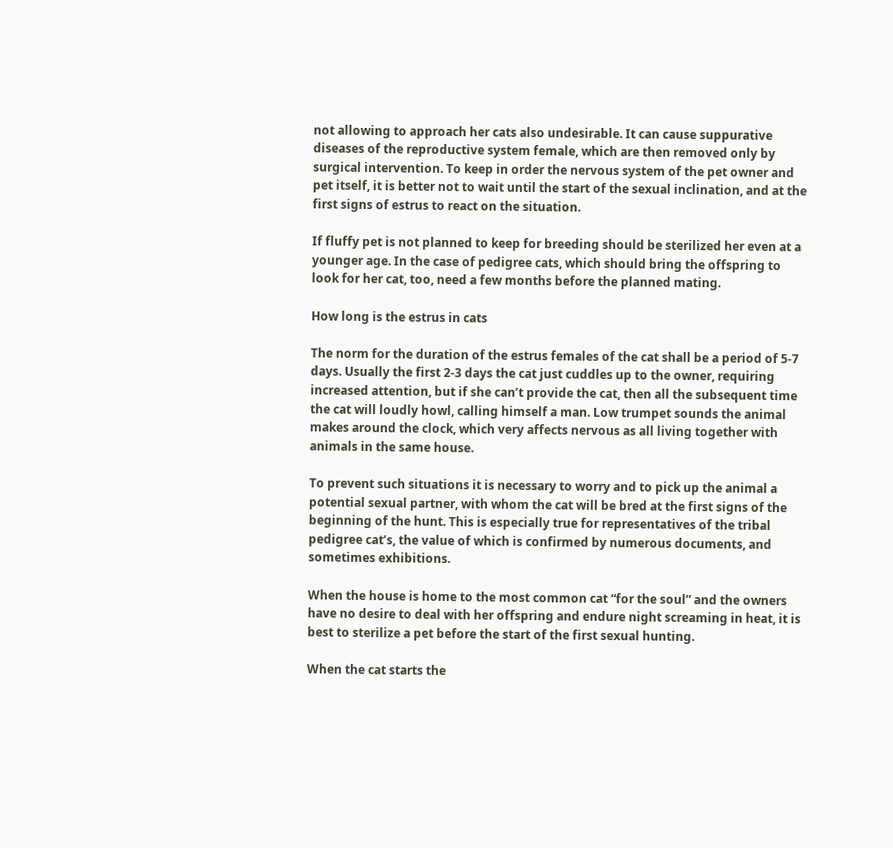not allowing to approach her cats also undesirable. It can cause suppurative diseases of the reproductive system female, which are then removed only by surgical intervention. To keep in order the nervous system of the pet owner and pet itself, it is better not to wait until the start of the sexual inclination, and at the first signs of estrus to react on the situation.

If fluffy pet is not planned to keep for breeding should be sterilized her even at a younger age. In the case of pedigree cats, which should bring the offspring to look for her cat, too, need a few months before the planned mating.

How long is the estrus in cats

The norm for the duration of the estrus females of the cat shall be a period of 5-7 days. Usually the first 2-3 days the cat just cuddles up to the owner, requiring increased attention, but if she can’t provide the cat, then all the subsequent time the cat will loudly howl, calling himself a man. Low trumpet sounds the animal makes around the clock, which very affects nervous as all living together with animals in the same house.

To prevent such situations it is necessary to worry and to pick up the animal a potential sexual partner, with whom the cat will be bred at the first signs of the beginning of the hunt. This is especially true for representatives of the tribal pedigree cat’s, the value of which is confirmed by numerous documents, and sometimes exhibitions.

When the house is home to the most common cat “for the soul” and the owners have no desire to deal with her offspring and endure night screaming in heat, it is best to sterilize a pet before the start of the first sexual hunting.

When the cat starts the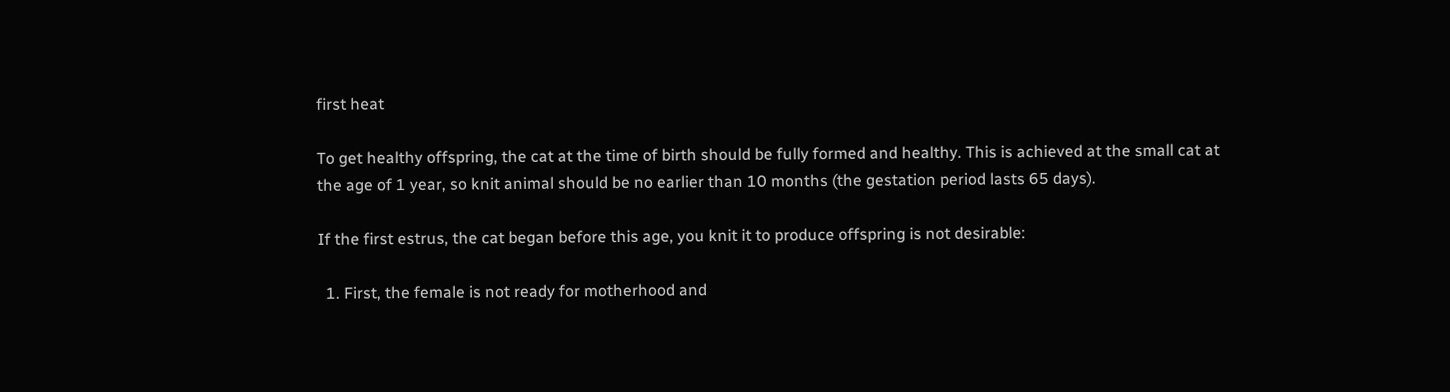first heat

To get healthy offspring, the cat at the time of birth should be fully formed and healthy. This is achieved at the small cat at the age of 1 year, so knit animal should be no earlier than 10 months (the gestation period lasts 65 days).

If the first estrus, the cat began before this age, you knit it to produce offspring is not desirable:

  1. First, the female is not ready for motherhood and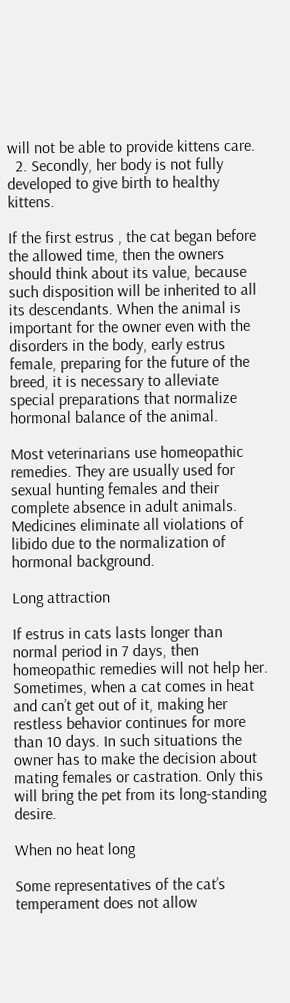will not be able to provide kittens care.
  2. Secondly, her body is not fully developed to give birth to healthy kittens.

If the first estrus , the cat began before the allowed time, then the owners should think about its value, because such disposition will be inherited to all its descendants. When the animal is important for the owner even with the disorders in the body, early estrus female, preparing for the future of the breed, it is necessary to alleviate special preparations that normalize hormonal balance of the animal.

Most veterinarians use homeopathic remedies. They are usually used for sexual hunting females and their complete absence in adult animals. Medicines eliminate all violations of libido due to the normalization of hormonal background.

Long attraction

If estrus in cats lasts longer than normal period in 7 days, then homeopathic remedies will not help her. Sometimes, when a cat comes in heat and can’t get out of it, making her restless behavior continues for more than 10 days. In such situations the owner has to make the decision about mating females or castration. Only this will bring the pet from its long-standing desire.

When no heat long

Some representatives of the cat’s temperament does not allow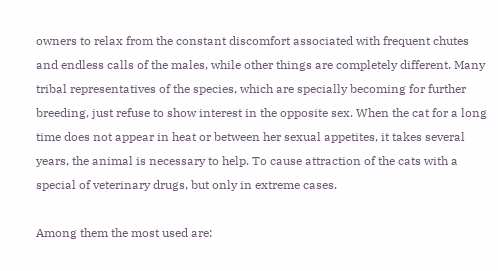owners to relax from the constant discomfort associated with frequent chutes and endless calls of the males, while other things are completely different. Many tribal representatives of the species, which are specially becoming for further breeding, just refuse to show interest in the opposite sex. When the cat for a long time does not appear in heat or between her sexual appetites, it takes several years, the animal is necessary to help. To cause attraction of the cats with a special of veterinary drugs, but only in extreme cases.

Among them the most used are: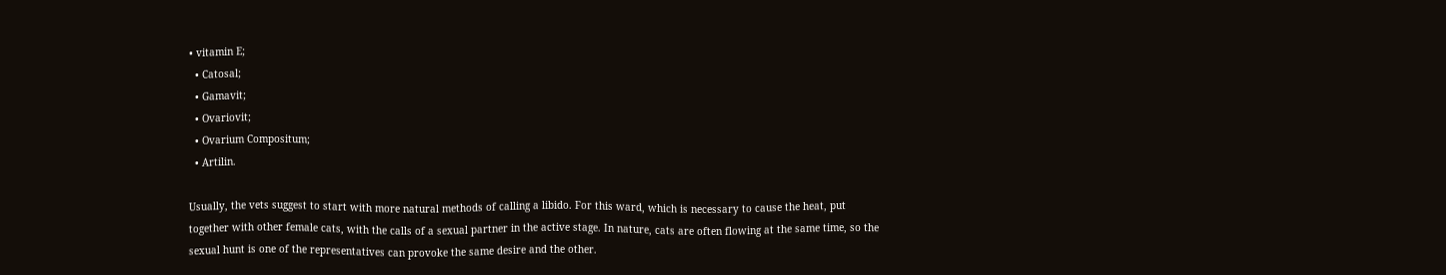• vitamin E;
  • Catosal;
  • Gamavit;
  • Ovariovit;
  • Ovarium Compositum;
  • Artilin.

Usually, the vets suggest to start with more natural methods of calling a libido. For this ward, which is necessary to cause the heat, put together with other female cats, with the calls of a sexual partner in the active stage. In nature, cats are often flowing at the same time, so the sexual hunt is one of the representatives can provoke the same desire and the other.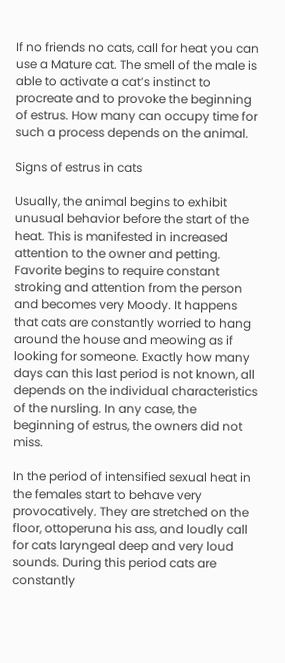If no friends no cats, call for heat you can use a Mature cat. The smell of the male is able to activate a cat’s instinct to procreate and to provoke the beginning of estrus. How many can occupy time for such a process depends on the animal.

Signs of estrus in cats

Usually, the animal begins to exhibit unusual behavior before the start of the heat. This is manifested in increased attention to the owner and petting. Favorite begins to require constant stroking and attention from the person and becomes very Moody. It happens that cats are constantly worried to hang around the house and meowing as if looking for someone. Exactly how many days can this last period is not known, all depends on the individual characteristics of the nursling. In any case, the beginning of estrus, the owners did not miss.

In the period of intensified sexual heat in the females start to behave very provocatively. They are stretched on the floor, ottoperuna his ass, and loudly call for cats laryngeal deep and very loud sounds. During this period cats are constantly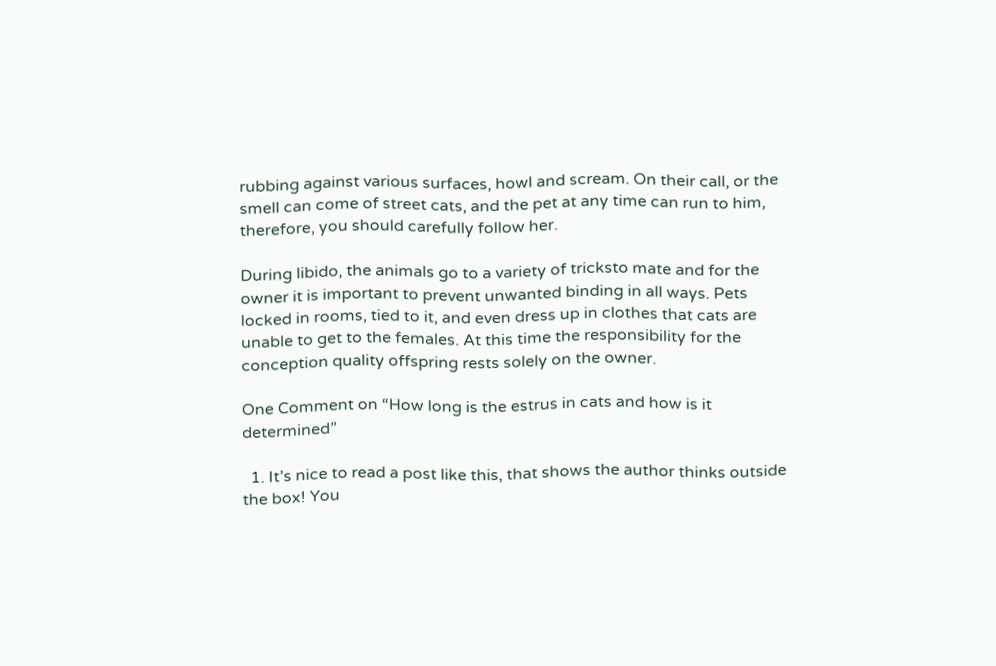rubbing against various surfaces, howl and scream. On their call, or the smell can come of street cats, and the pet at any time can run to him, therefore, you should carefully follow her.

During libido, the animals go to a variety of tricksto mate and for the owner it is important to prevent unwanted binding in all ways. Pets locked in rooms, tied to it, and even dress up in clothes that cats are unable to get to the females. At this time the responsibility for the conception quality offspring rests solely on the owner.

One Comment on “How long is the estrus in cats and how is it determined”

  1. It’s nice to read a post like this, that shows the author thinks outside the box! You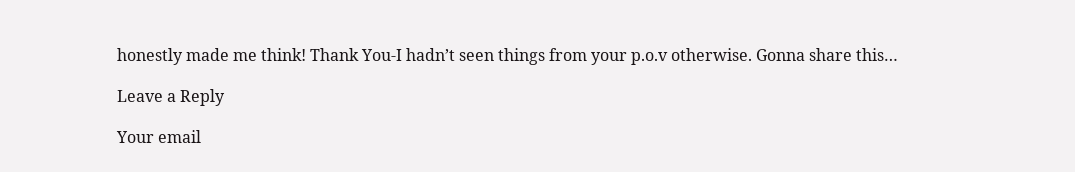honestly made me think! Thank You-I hadn’t seen things from your p.o.v otherwise. Gonna share this…

Leave a Reply

Your email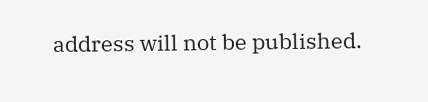address will not be published.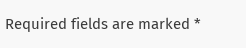Required fields are marked *